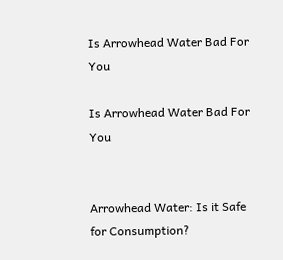Is Arrowhead Water Bad For You

Is Arrowhead Water Bad For You


Arrowhead Water: Is it Safe for Consumption?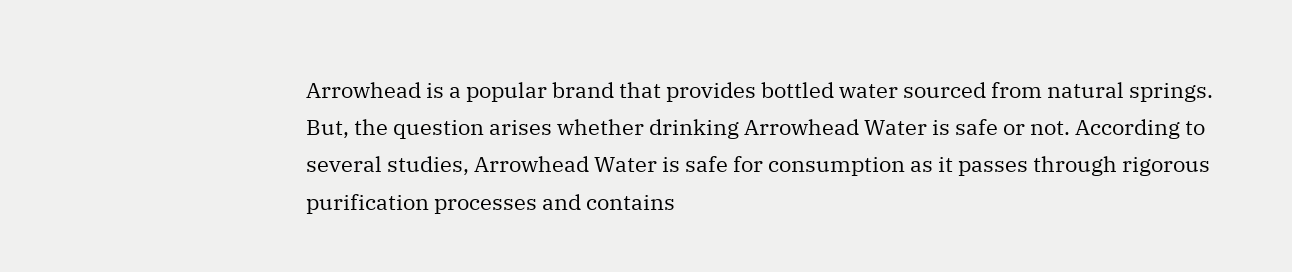Arrowhead is a popular brand that provides bottled water sourced from natural springs. But, the question arises whether drinking Arrowhead Water is safe or not. According to several studies, Arrowhead Water is safe for consumption as it passes through rigorous purification processes and contains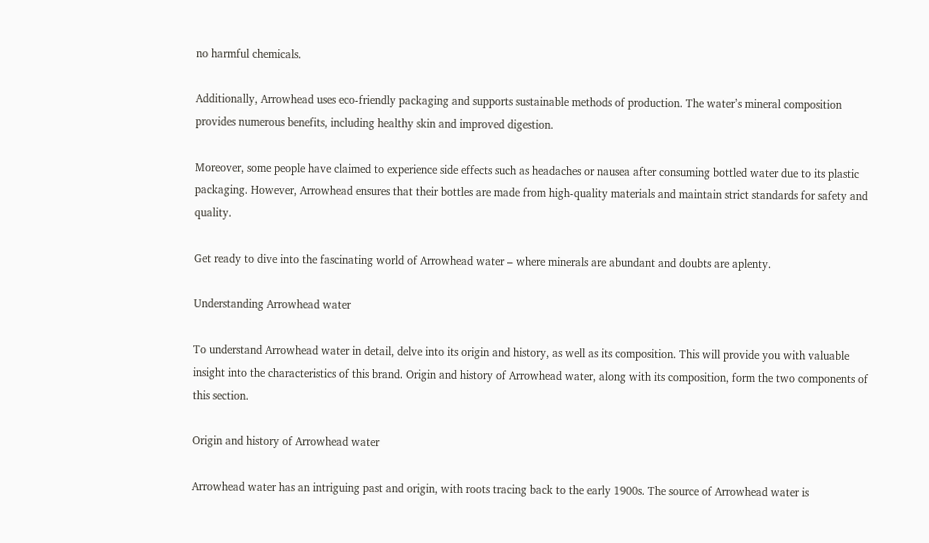no harmful chemicals.

Additionally, Arrowhead uses eco-friendly packaging and supports sustainable methods of production. The water’s mineral composition provides numerous benefits, including healthy skin and improved digestion.

Moreover, some people have claimed to experience side effects such as headaches or nausea after consuming bottled water due to its plastic packaging. However, Arrowhead ensures that their bottles are made from high-quality materials and maintain strict standards for safety and quality.

Get ready to dive into the fascinating world of Arrowhead water – where minerals are abundant and doubts are aplenty.

Understanding Arrowhead water

To understand Arrowhead water in detail, delve into its origin and history, as well as its composition. This will provide you with valuable insight into the characteristics of this brand. Origin and history of Arrowhead water, along with its composition, form the two components of this section.

Origin and history of Arrowhead water

Arrowhead water has an intriguing past and origin, with roots tracing back to the early 1900s. The source of Arrowhead water is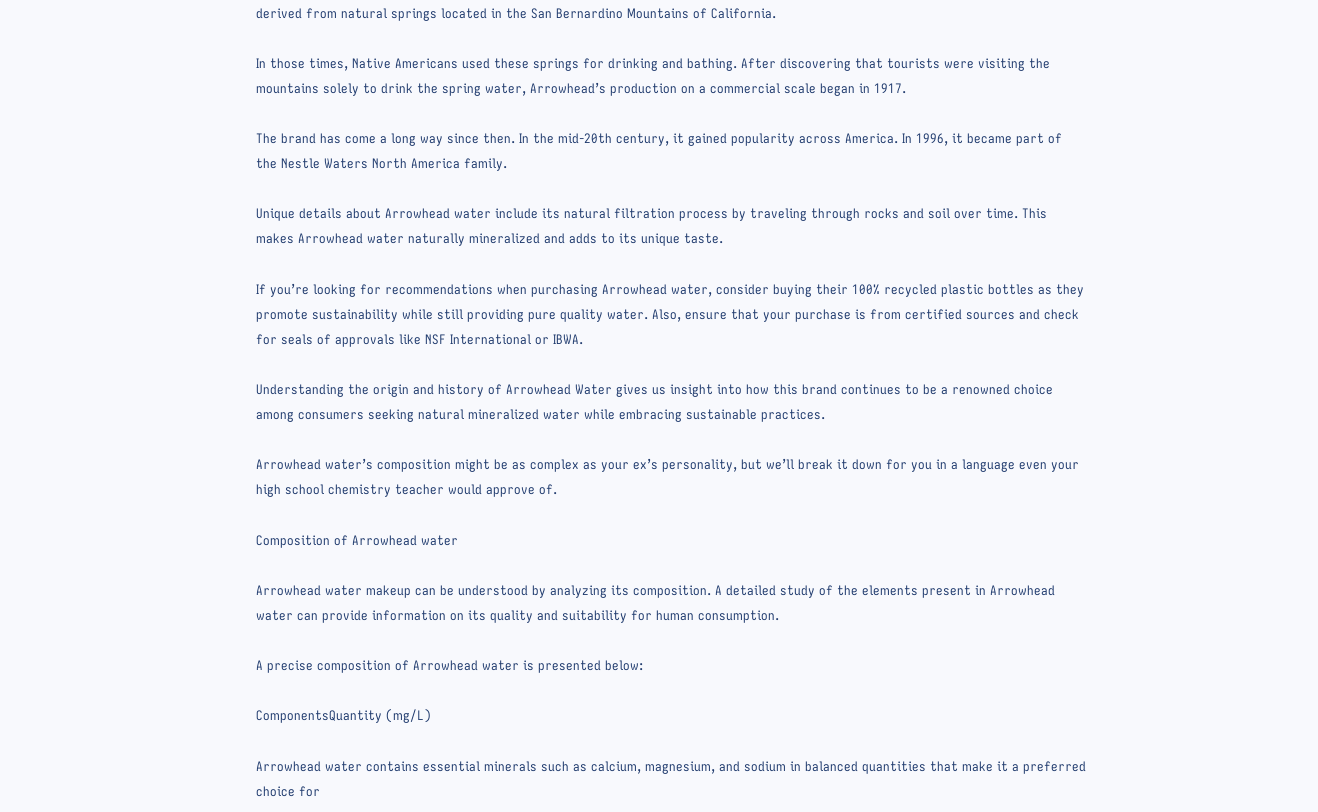derived from natural springs located in the San Bernardino Mountains of California.

In those times, Native Americans used these springs for drinking and bathing. After discovering that tourists were visiting the mountains solely to drink the spring water, Arrowhead’s production on a commercial scale began in 1917.

The brand has come a long way since then. In the mid-20th century, it gained popularity across America. In 1996, it became part of the Nestle Waters North America family.

Unique details about Arrowhead water include its natural filtration process by traveling through rocks and soil over time. This makes Arrowhead water naturally mineralized and adds to its unique taste.

If you’re looking for recommendations when purchasing Arrowhead water, consider buying their 100% recycled plastic bottles as they promote sustainability while still providing pure quality water. Also, ensure that your purchase is from certified sources and check for seals of approvals like NSF International or IBWA.

Understanding the origin and history of Arrowhead Water gives us insight into how this brand continues to be a renowned choice among consumers seeking natural mineralized water while embracing sustainable practices.

Arrowhead water’s composition might be as complex as your ex’s personality, but we’ll break it down for you in a language even your high school chemistry teacher would approve of.

Composition of Arrowhead water

Arrowhead water makeup can be understood by analyzing its composition. A detailed study of the elements present in Arrowhead water can provide information on its quality and suitability for human consumption.

A precise composition of Arrowhead water is presented below:

ComponentsQuantity (mg/L)

Arrowhead water contains essential minerals such as calcium, magnesium, and sodium in balanced quantities that make it a preferred choice for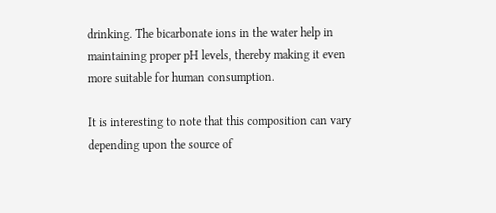drinking. The bicarbonate ions in the water help in maintaining proper pH levels, thereby making it even more suitable for human consumption.

It is interesting to note that this composition can vary depending upon the source of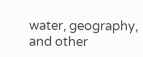water, geography, and other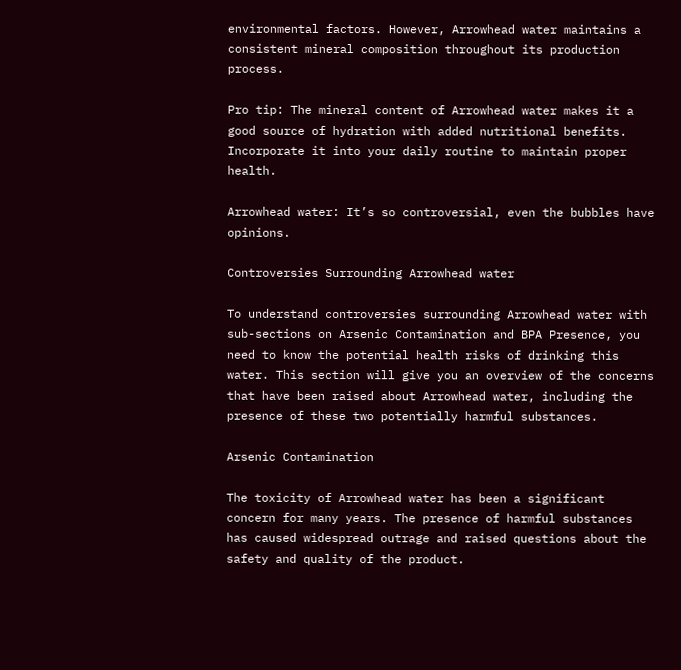environmental factors. However, Arrowhead water maintains a consistent mineral composition throughout its production process.

Pro tip: The mineral content of Arrowhead water makes it a good source of hydration with added nutritional benefits. Incorporate it into your daily routine to maintain proper health.

Arrowhead water: It’s so controversial, even the bubbles have opinions.

Controversies Surrounding Arrowhead water

To understand controversies surrounding Arrowhead water with sub-sections on Arsenic Contamination and BPA Presence, you need to know the potential health risks of drinking this water. This section will give you an overview of the concerns that have been raised about Arrowhead water, including the presence of these two potentially harmful substances.

Arsenic Contamination

The toxicity of Arrowhead water has been a significant concern for many years. The presence of harmful substances has caused widespread outrage and raised questions about the safety and quality of the product.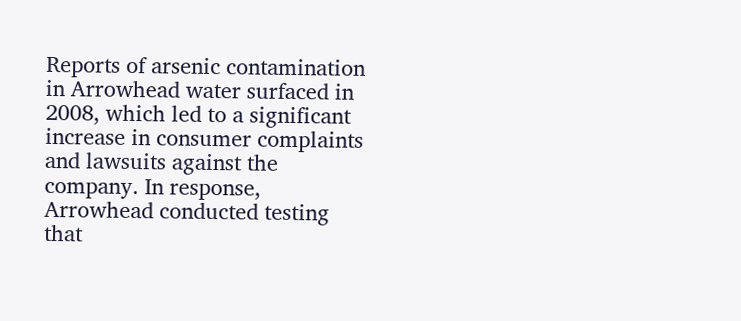Reports of arsenic contamination in Arrowhead water surfaced in 2008, which led to a significant increase in consumer complaints and lawsuits against the company. In response, Arrowhead conducted testing that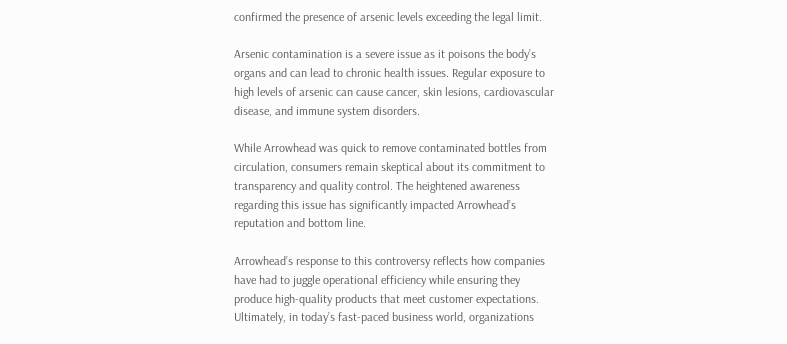confirmed the presence of arsenic levels exceeding the legal limit.

Arsenic contamination is a severe issue as it poisons the body’s organs and can lead to chronic health issues. Regular exposure to high levels of arsenic can cause cancer, skin lesions, cardiovascular disease, and immune system disorders.

While Arrowhead was quick to remove contaminated bottles from circulation, consumers remain skeptical about its commitment to transparency and quality control. The heightened awareness regarding this issue has significantly impacted Arrowhead’s reputation and bottom line.

Arrowhead’s response to this controversy reflects how companies have had to juggle operational efficiency while ensuring they produce high-quality products that meet customer expectations. Ultimately, in today’s fast-paced business world, organizations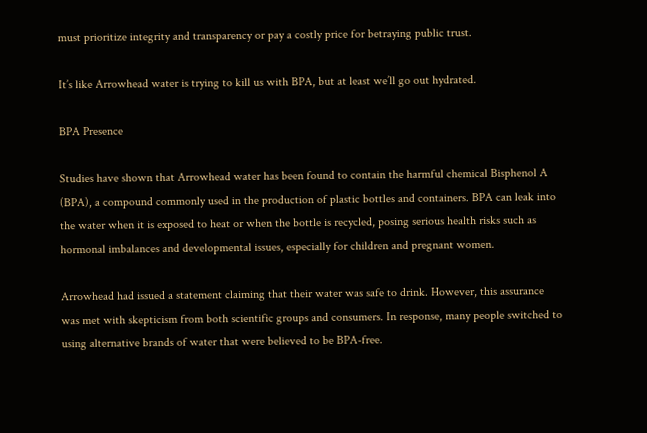must prioritize integrity and transparency or pay a costly price for betraying public trust.

It’s like Arrowhead water is trying to kill us with BPA, but at least we’ll go out hydrated.

BPA Presence

Studies have shown that Arrowhead water has been found to contain the harmful chemical Bisphenol A (BPA), a compound commonly used in the production of plastic bottles and containers. BPA can leak into the water when it is exposed to heat or when the bottle is recycled, posing serious health risks such as hormonal imbalances and developmental issues, especially for children and pregnant women.

Arrowhead had issued a statement claiming that their water was safe to drink. However, this assurance was met with skepticism from both scientific groups and consumers. In response, many people switched to using alternative brands of water that were believed to be BPA-free.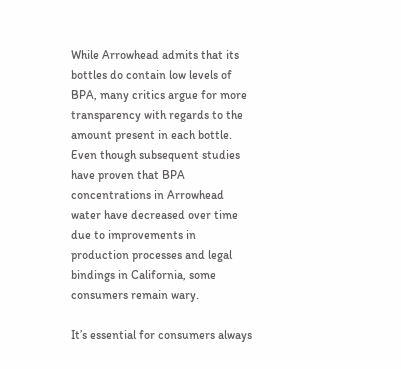While Arrowhead admits that its bottles do contain low levels of BPA, many critics argue for more transparency with regards to the amount present in each bottle. Even though subsequent studies have proven that BPA concentrations in Arrowhead water have decreased over time due to improvements in production processes and legal bindings in California, some consumers remain wary.

It’s essential for consumers always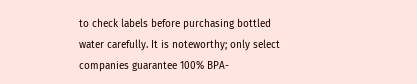to check labels before purchasing bottled water carefully. It is noteworthy; only select companies guarantee 100% BPA-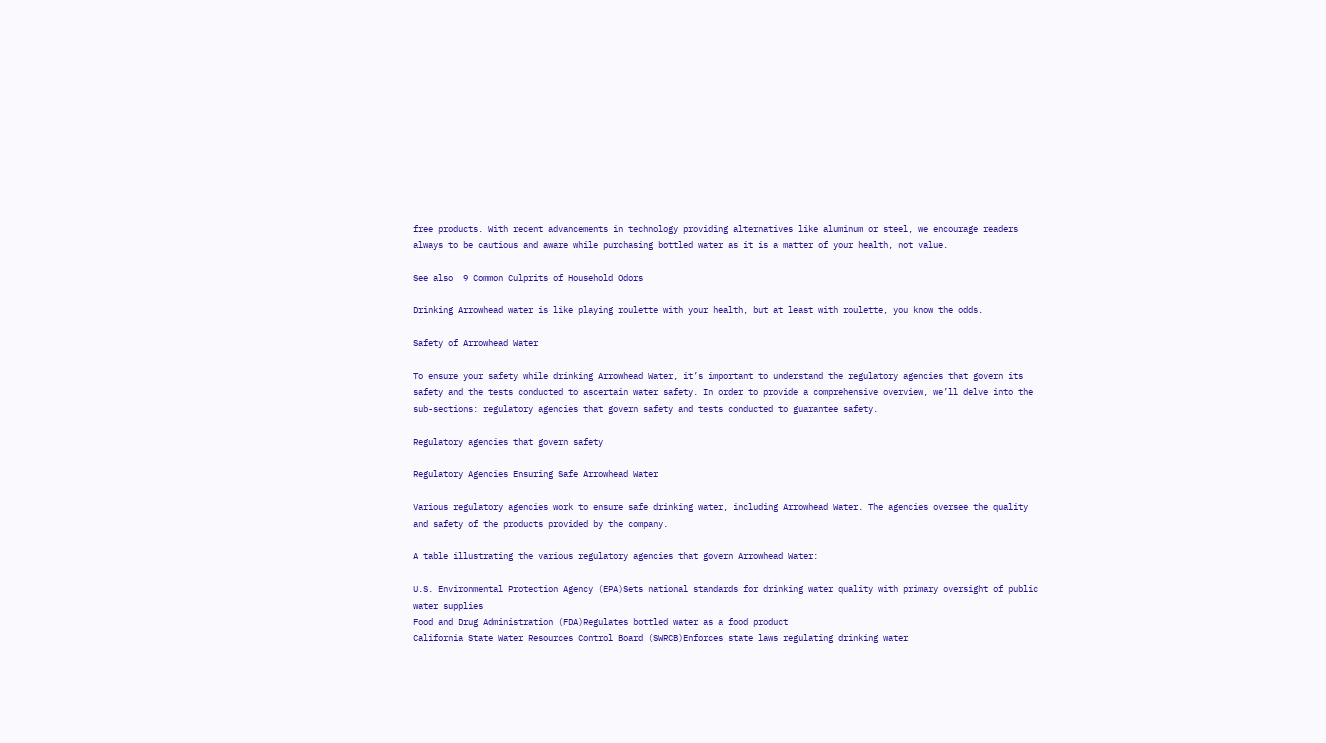free products. With recent advancements in technology providing alternatives like aluminum or steel, we encourage readers always to be cautious and aware while purchasing bottled water as it is a matter of your health, not value.

See also  9 Common Culprits of Household Odors

Drinking Arrowhead water is like playing roulette with your health, but at least with roulette, you know the odds.

Safety of Arrowhead Water

To ensure your safety while drinking Arrowhead Water, it’s important to understand the regulatory agencies that govern its safety and the tests conducted to ascertain water safety. In order to provide a comprehensive overview, we’ll delve into the sub-sections: regulatory agencies that govern safety and tests conducted to guarantee safety.

Regulatory agencies that govern safety

Regulatory Agencies Ensuring Safe Arrowhead Water

Various regulatory agencies work to ensure safe drinking water, including Arrowhead Water. The agencies oversee the quality and safety of the products provided by the company.

A table illustrating the various regulatory agencies that govern Arrowhead Water:

U.S. Environmental Protection Agency (EPA)Sets national standards for drinking water quality with primary oversight of public water supplies
Food and Drug Administration (FDA)Regulates bottled water as a food product
California State Water Resources Control Board (SWRCB)Enforces state laws regulating drinking water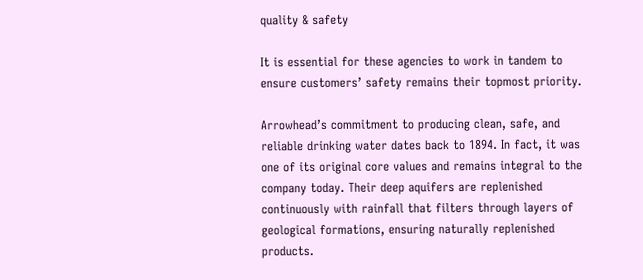quality & safety

It is essential for these agencies to work in tandem to ensure customers’ safety remains their topmost priority.

Arrowhead’s commitment to producing clean, safe, and reliable drinking water dates back to 1894. In fact, it was one of its original core values and remains integral to the company today. Their deep aquifers are replenished continuously with rainfall that filters through layers of geological formations, ensuring naturally replenished products.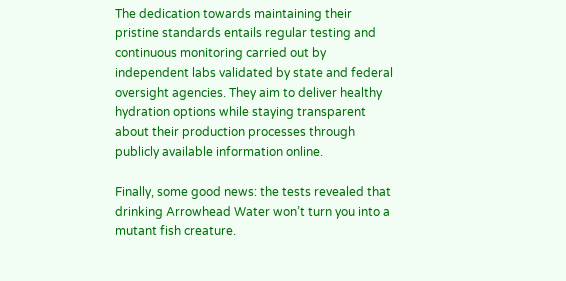The dedication towards maintaining their pristine standards entails regular testing and continuous monitoring carried out by independent labs validated by state and federal oversight agencies. They aim to deliver healthy hydration options while staying transparent about their production processes through publicly available information online.

Finally, some good news: the tests revealed that drinking Arrowhead Water won’t turn you into a mutant fish creature.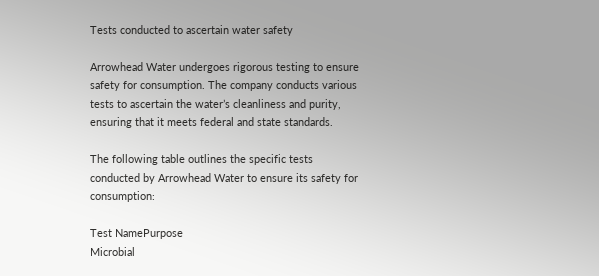Tests conducted to ascertain water safety

Arrowhead Water undergoes rigorous testing to ensure safety for consumption. The company conducts various tests to ascertain the water’s cleanliness and purity, ensuring that it meets federal and state standards.

The following table outlines the specific tests conducted by Arrowhead Water to ensure its safety for consumption:

Test NamePurpose
Microbial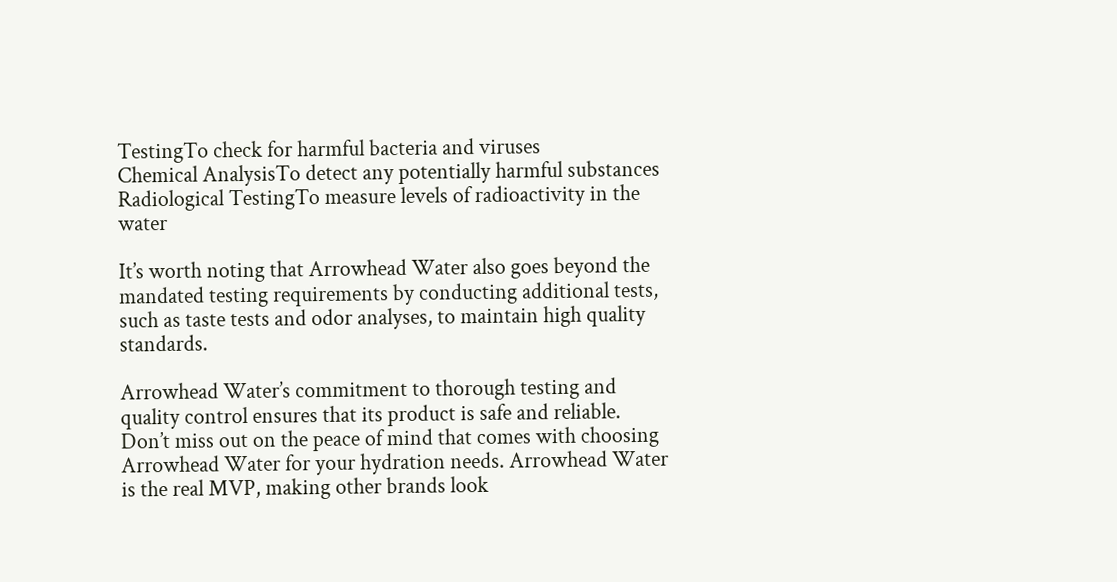TestingTo check for harmful bacteria and viruses
Chemical AnalysisTo detect any potentially harmful substances
Radiological TestingTo measure levels of radioactivity in the water

It’s worth noting that Arrowhead Water also goes beyond the mandated testing requirements by conducting additional tests, such as taste tests and odor analyses, to maintain high quality standards.

Arrowhead Water’s commitment to thorough testing and quality control ensures that its product is safe and reliable. Don’t miss out on the peace of mind that comes with choosing Arrowhead Water for your hydration needs. Arrowhead Water is the real MVP, making other brands look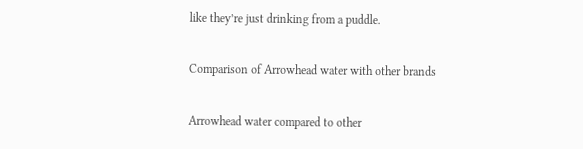like they’re just drinking from a puddle.

Comparison of Arrowhead water with other brands

Arrowhead water compared to other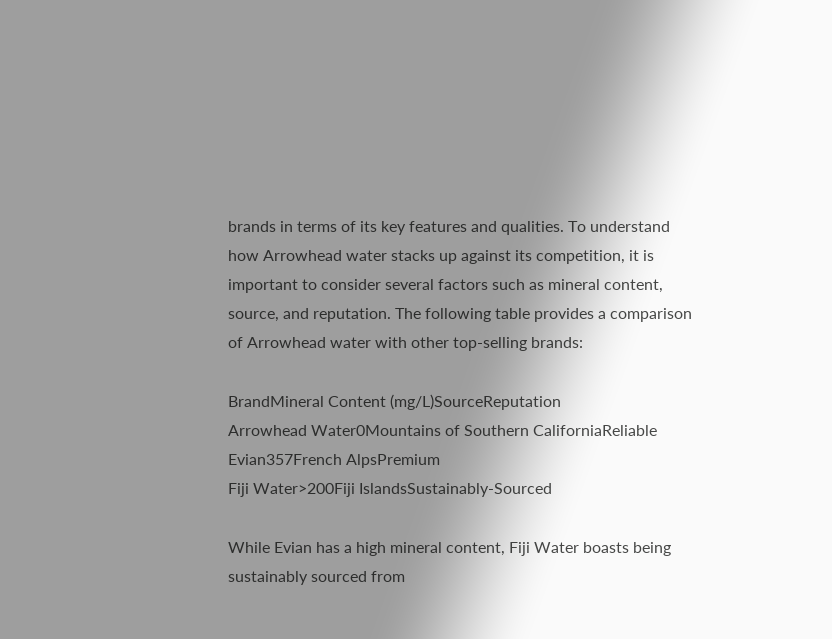brands in terms of its key features and qualities. To understand how Arrowhead water stacks up against its competition, it is important to consider several factors such as mineral content, source, and reputation. The following table provides a comparison of Arrowhead water with other top-selling brands:

BrandMineral Content (mg/L)SourceReputation
Arrowhead Water0Mountains of Southern CaliforniaReliable
Evian357French AlpsPremium
Fiji Water>200Fiji IslandsSustainably-Sourced

While Evian has a high mineral content, Fiji Water boasts being sustainably sourced from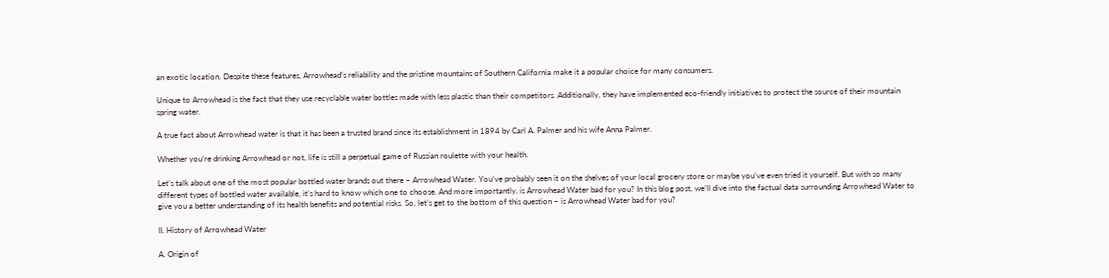an exotic location. Despite these features, Arrowhead’s reliability and the pristine mountains of Southern California make it a popular choice for many consumers.

Unique to Arrowhead is the fact that they use recyclable water bottles made with less plastic than their competitors. Additionally, they have implemented eco-friendly initiatives to protect the source of their mountain spring water.

A true fact about Arrowhead water is that it has been a trusted brand since its establishment in 1894 by Carl A. Palmer and his wife Anna Palmer.

Whether you’re drinking Arrowhead or not, life is still a perpetual game of Russian roulette with your health.

Let’s talk about one of the most popular bottled water brands out there – Arrowhead Water. You’ve probably seen it on the shelves of your local grocery store or maybe you’ve even tried it yourself. But with so many different types of bottled water available, it’s hard to know which one to choose. And more importantly, is Arrowhead Water bad for you? In this blog post, we’ll dive into the factual data surrounding Arrowhead Water to give you a better understanding of its health benefits and potential risks. So, let’s get to the bottom of this question – is Arrowhead Water bad for you?

II. History of Arrowhead Water

A. Origin of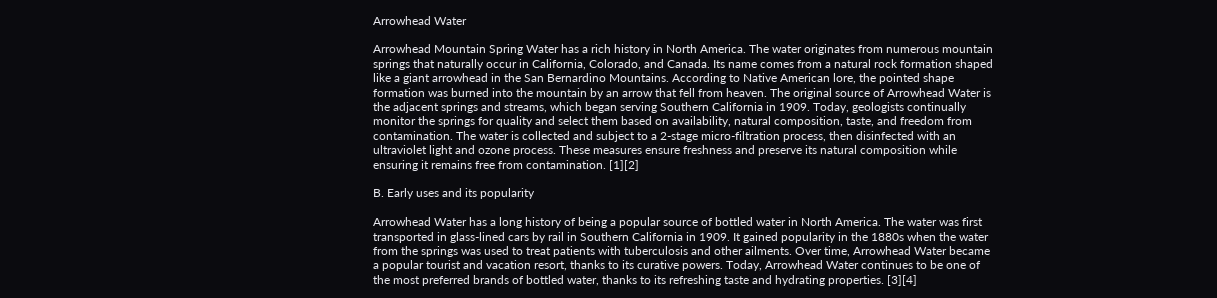Arrowhead Water

Arrowhead Mountain Spring Water has a rich history in North America. The water originates from numerous mountain springs that naturally occur in California, Colorado, and Canada. Its name comes from a natural rock formation shaped like a giant arrowhead in the San Bernardino Mountains. According to Native American lore, the pointed shape formation was burned into the mountain by an arrow that fell from heaven. The original source of Arrowhead Water is the adjacent springs and streams, which began serving Southern California in 1909. Today, geologists continually monitor the springs for quality and select them based on availability, natural composition, taste, and freedom from contamination. The water is collected and subject to a 2-stage micro-filtration process, then disinfected with an ultraviolet light and ozone process. These measures ensure freshness and preserve its natural composition while ensuring it remains free from contamination. [1][2]

B. Early uses and its popularity

Arrowhead Water has a long history of being a popular source of bottled water in North America. The water was first transported in glass-lined cars by rail in Southern California in 1909. It gained popularity in the 1880s when the water from the springs was used to treat patients with tuberculosis and other ailments. Over time, Arrowhead Water became a popular tourist and vacation resort, thanks to its curative powers. Today, Arrowhead Water continues to be one of the most preferred brands of bottled water, thanks to its refreshing taste and hydrating properties. [3][4]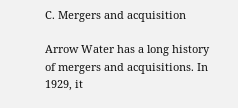C. Mergers and acquisition

Arrow Water has a long history of mergers and acquisitions. In 1929, it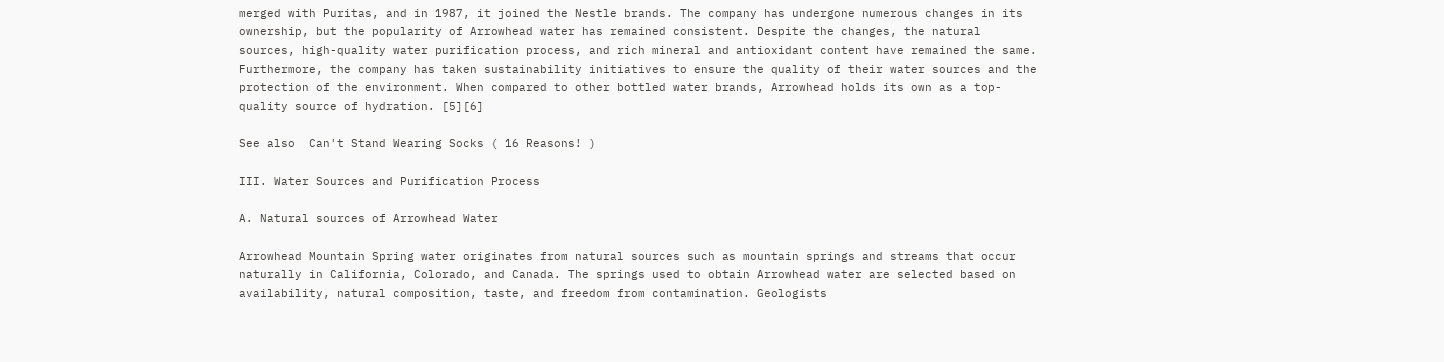merged with Puritas, and in 1987, it joined the Nestle brands. The company has undergone numerous changes in its ownership, but the popularity of Arrowhead water has remained consistent. Despite the changes, the natural sources, high-quality water purification process, and rich mineral and antioxidant content have remained the same. Furthermore, the company has taken sustainability initiatives to ensure the quality of their water sources and the protection of the environment. When compared to other bottled water brands, Arrowhead holds its own as a top-quality source of hydration. [5][6]

See also  Can't Stand Wearing Socks ( 16 Reasons! )

III. Water Sources and Purification Process

A. Natural sources of Arrowhead Water

Arrowhead Mountain Spring water originates from natural sources such as mountain springs and streams that occur naturally in California, Colorado, and Canada. The springs used to obtain Arrowhead water are selected based on availability, natural composition, taste, and freedom from contamination. Geologists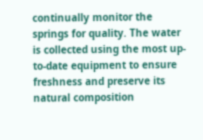continually monitor the springs for quality. The water is collected using the most up-to-date equipment to ensure freshness and preserve its natural composition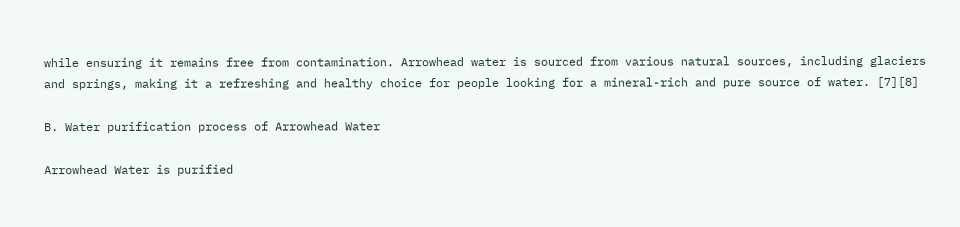while ensuring it remains free from contamination. Arrowhead water is sourced from various natural sources, including glaciers and springs, making it a refreshing and healthy choice for people looking for a mineral-rich and pure source of water. [7][8]

B. Water purification process of Arrowhead Water

Arrowhead Water is purified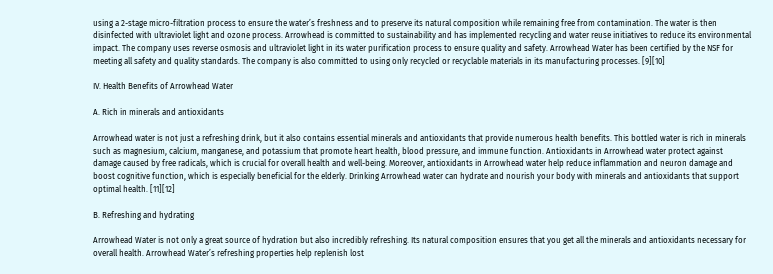using a 2-stage micro-filtration process to ensure the water’s freshness and to preserve its natural composition while remaining free from contamination. The water is then disinfected with ultraviolet light and ozone process. Arrowhead is committed to sustainability and has implemented recycling and water reuse initiatives to reduce its environmental impact. The company uses reverse osmosis and ultraviolet light in its water purification process to ensure quality and safety. Arrowhead Water has been certified by the NSF for meeting all safety and quality standards. The company is also committed to using only recycled or recyclable materials in its manufacturing processes. [9][10]

IV. Health Benefits of Arrowhead Water

A. Rich in minerals and antioxidants

Arrowhead water is not just a refreshing drink, but it also contains essential minerals and antioxidants that provide numerous health benefits. This bottled water is rich in minerals such as magnesium, calcium, manganese, and potassium that promote heart health, blood pressure, and immune function. Antioxidants in Arrowhead water protect against damage caused by free radicals, which is crucial for overall health and well-being. Moreover, antioxidants in Arrowhead water help reduce inflammation and neuron damage and boost cognitive function, which is especially beneficial for the elderly. Drinking Arrowhead water can hydrate and nourish your body with minerals and antioxidants that support optimal health. [11][12]

B. Refreshing and hydrating

Arrowhead Water is not only a great source of hydration but also incredibly refreshing. Its natural composition ensures that you get all the minerals and antioxidants necessary for overall health. Arrowhead Water’s refreshing properties help replenish lost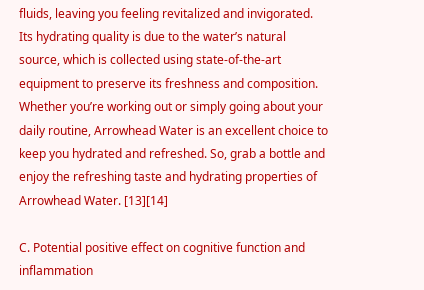fluids, leaving you feeling revitalized and invigorated. Its hydrating quality is due to the water’s natural source, which is collected using state-of-the-art equipment to preserve its freshness and composition. Whether you’re working out or simply going about your daily routine, Arrowhead Water is an excellent choice to keep you hydrated and refreshed. So, grab a bottle and enjoy the refreshing taste and hydrating properties of Arrowhead Water. [13][14]

C. Potential positive effect on cognitive function and inflammation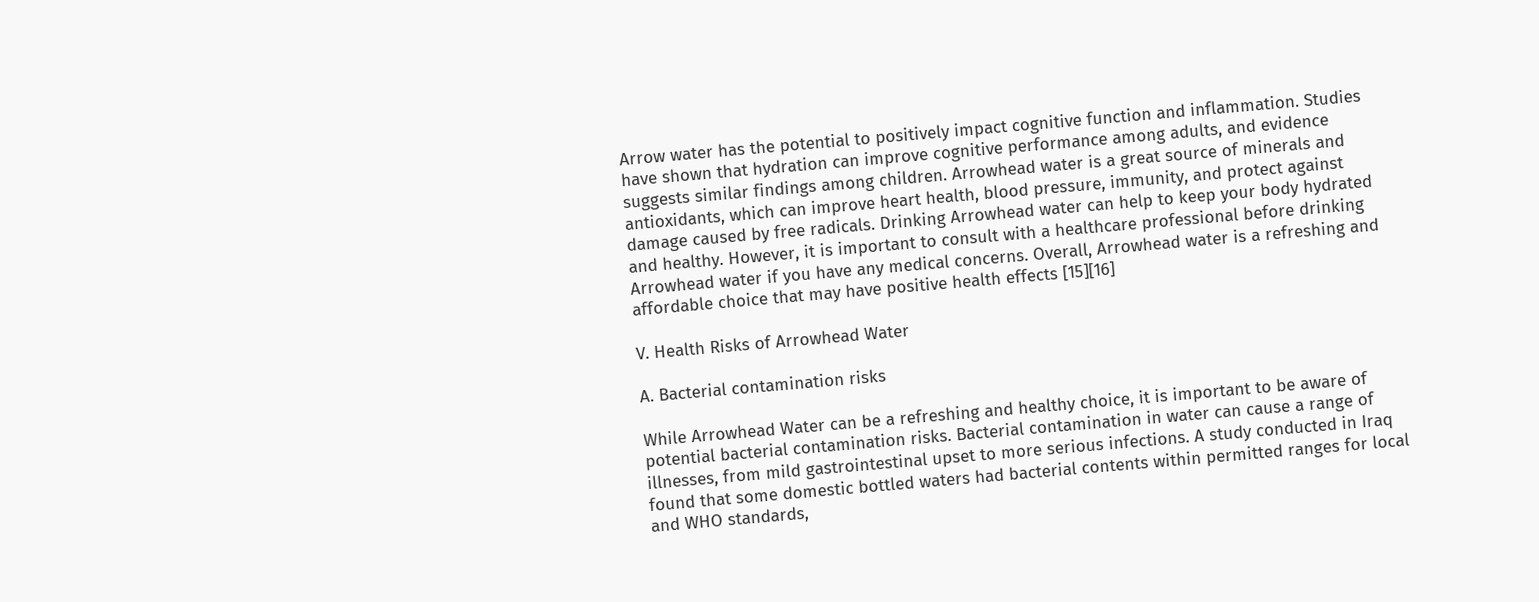Arrow water has the potential to positively impact cognitive function and inflammation. Studies have shown that hydration can improve cognitive performance among adults, and evidence suggests similar findings among children. Arrowhead water is a great source of minerals and antioxidants, which can improve heart health, blood pressure, immunity, and protect against damage caused by free radicals. Drinking Arrowhead water can help to keep your body hydrated and healthy. However, it is important to consult with a healthcare professional before drinking Arrowhead water if you have any medical concerns. Overall, Arrowhead water is a refreshing and affordable choice that may have positive health effects [15][16]

V. Health Risks of Arrowhead Water

A. Bacterial contamination risks

While Arrowhead Water can be a refreshing and healthy choice, it is important to be aware of potential bacterial contamination risks. Bacterial contamination in water can cause a range of illnesses, from mild gastrointestinal upset to more serious infections. A study conducted in Iraq found that some domestic bottled waters had bacterial contents within permitted ranges for local and WHO standards,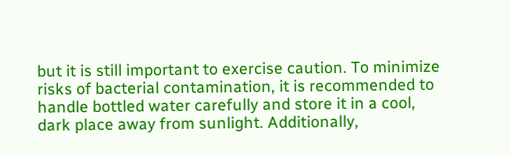but it is still important to exercise caution. To minimize risks of bacterial contamination, it is recommended to handle bottled water carefully and store it in a cool, dark place away from sunlight. Additionally,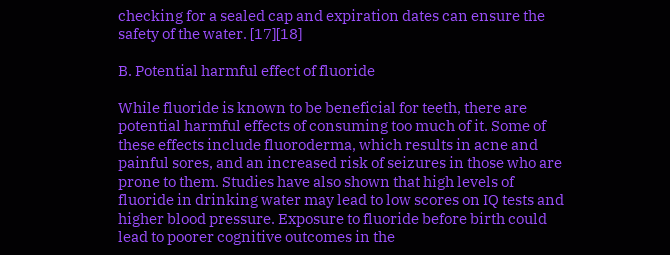checking for a sealed cap and expiration dates can ensure the safety of the water. [17][18]

B. Potential harmful effect of fluoride

While fluoride is known to be beneficial for teeth, there are potential harmful effects of consuming too much of it. Some of these effects include fluoroderma, which results in acne and painful sores, and an increased risk of seizures in those who are prone to them. Studies have also shown that high levels of fluoride in drinking water may lead to low scores on IQ tests and higher blood pressure. Exposure to fluoride before birth could lead to poorer cognitive outcomes in the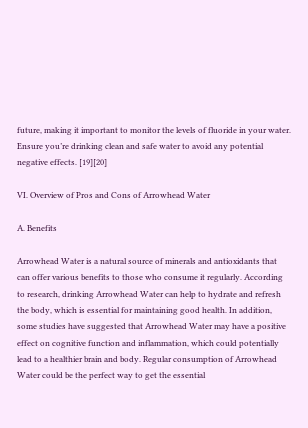future, making it important to monitor the levels of fluoride in your water. Ensure you’re drinking clean and safe water to avoid any potential negative effects. [19][20]

VI. Overview of Pros and Cons of Arrowhead Water

A. Benefits

Arrowhead Water is a natural source of minerals and antioxidants that can offer various benefits to those who consume it regularly. According to research, drinking Arrowhead Water can help to hydrate and refresh the body, which is essential for maintaining good health. In addition, some studies have suggested that Arrowhead Water may have a positive effect on cognitive function and inflammation, which could potentially lead to a healthier brain and body. Regular consumption of Arrowhead Water could be the perfect way to get the essential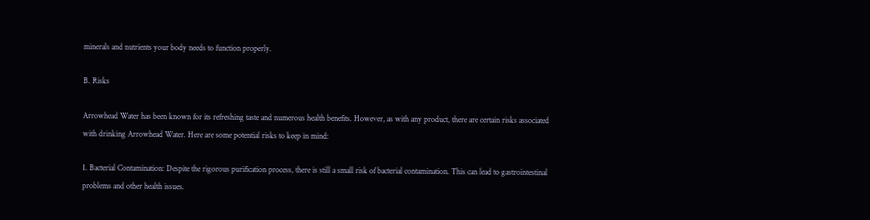minerals and nutrients your body needs to function properly.

B. Risks

Arrowhead Water has been known for its refreshing taste and numerous health benefits. However, as with any product, there are certain risks associated with drinking Arrowhead Water. Here are some potential risks to keep in mind:

1. Bacterial Contamination: Despite the rigorous purification process, there is still a small risk of bacterial contamination. This can lead to gastrointestinal problems and other health issues.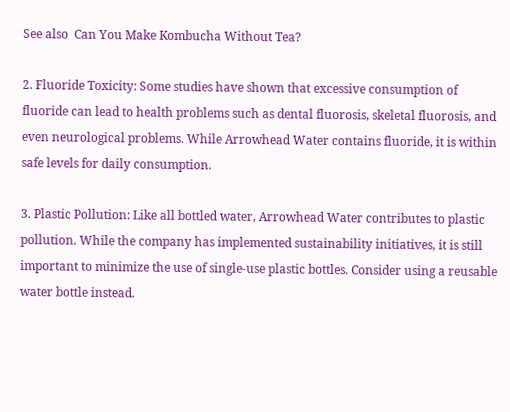See also  Can You Make Kombucha Without Tea?

2. Fluoride Toxicity: Some studies have shown that excessive consumption of fluoride can lead to health problems such as dental fluorosis, skeletal fluorosis, and even neurological problems. While Arrowhead Water contains fluoride, it is within safe levels for daily consumption.

3. Plastic Pollution: Like all bottled water, Arrowhead Water contributes to plastic pollution. While the company has implemented sustainability initiatives, it is still important to minimize the use of single-use plastic bottles. Consider using a reusable water bottle instead.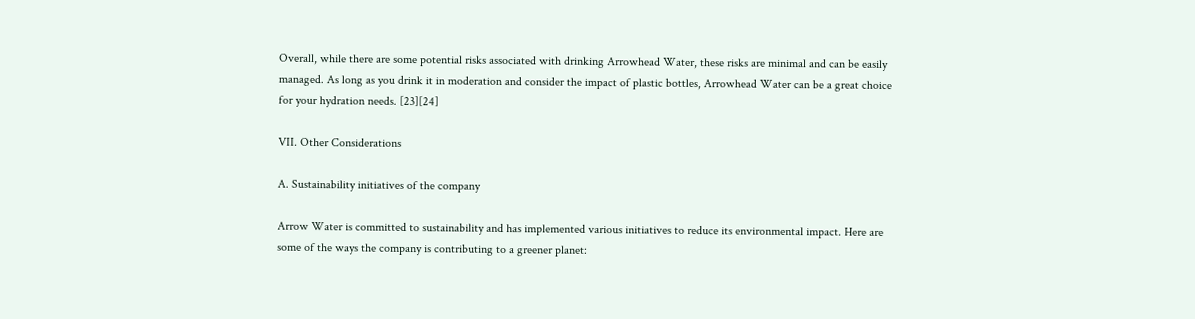Overall, while there are some potential risks associated with drinking Arrowhead Water, these risks are minimal and can be easily managed. As long as you drink it in moderation and consider the impact of plastic bottles, Arrowhead Water can be a great choice for your hydration needs. [23][24]

VII. Other Considerations

A. Sustainability initiatives of the company

Arrow Water is committed to sustainability and has implemented various initiatives to reduce its environmental impact. Here are some of the ways the company is contributing to a greener planet: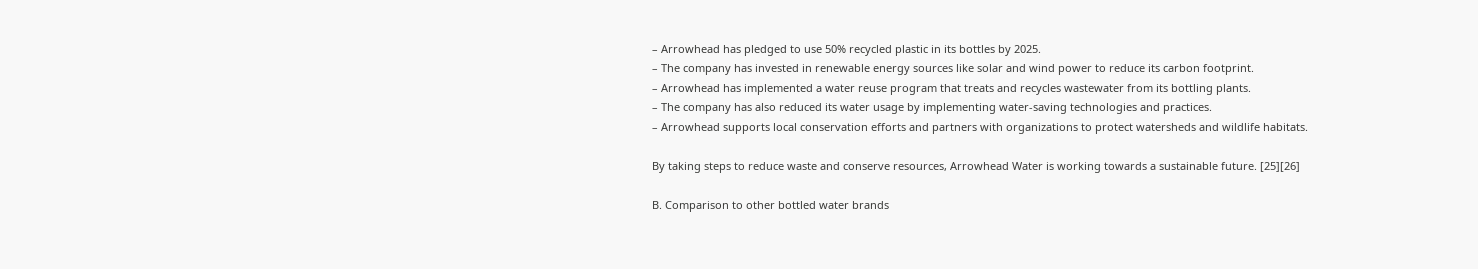– Arrowhead has pledged to use 50% recycled plastic in its bottles by 2025.
– The company has invested in renewable energy sources like solar and wind power to reduce its carbon footprint.
– Arrowhead has implemented a water reuse program that treats and recycles wastewater from its bottling plants.
– The company has also reduced its water usage by implementing water-saving technologies and practices.
– Arrowhead supports local conservation efforts and partners with organizations to protect watersheds and wildlife habitats.

By taking steps to reduce waste and conserve resources, Arrowhead Water is working towards a sustainable future. [25][26]

B. Comparison to other bottled water brands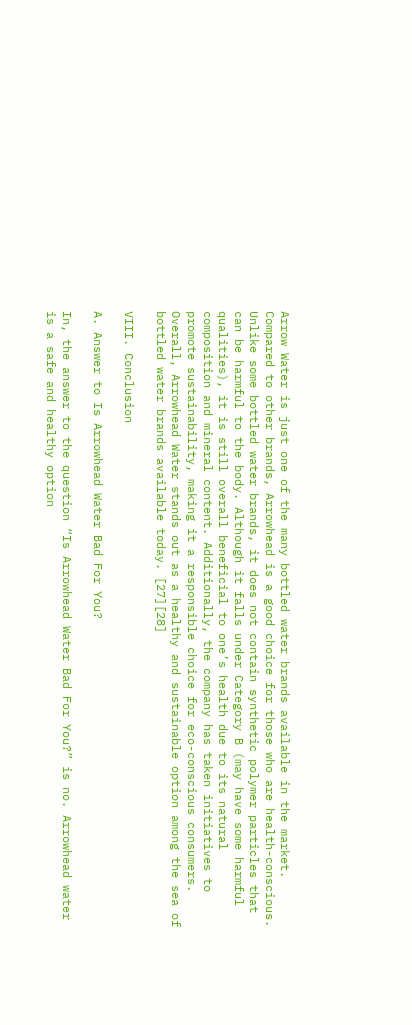Arrow Water is just one of the many bottled water brands available in the market. Compared to other brands, Arrowhead is a good choice for those who are health-conscious. Unlike some bottled water brands, it does not contain synthetic polymer particles that can be harmful to the body. Although it falls under Category B (may have some harmful qualities), it is still overall beneficial to one’s health due to its natural composition and mineral content. Additionally, the company has taken initiatives to promote sustainability, making it a responsible choice for eco-conscious consumers. Overall, Arrowhead Water stands out as a healthy and sustainable option among the sea of bottled water brands available today. [27][28]

VIII. Conclusion

A. Answer to Is Arrowhead Water Bad For You?

In, the answer to the question “Is Arrowhead Water Bad For You?” is no. Arrowhead water is a safe and healthy option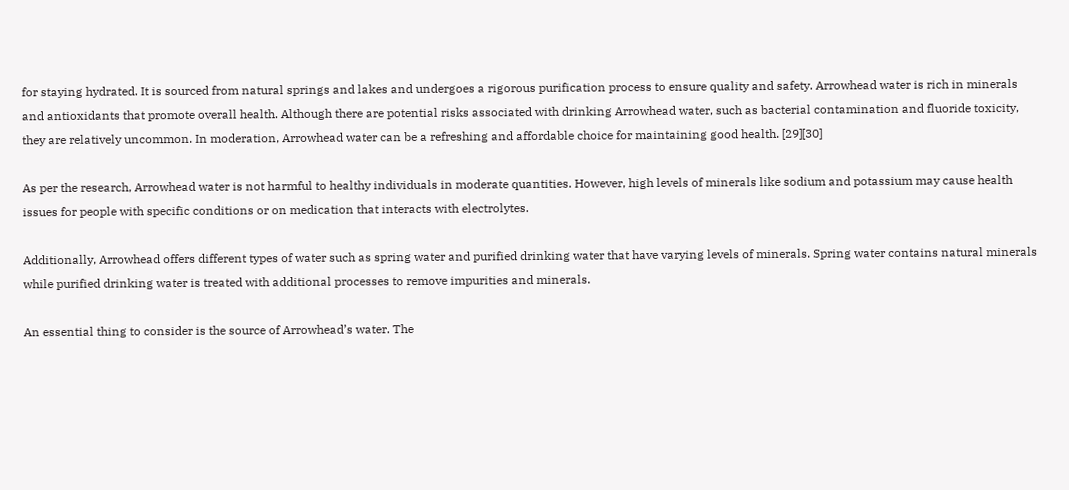for staying hydrated. It is sourced from natural springs and lakes and undergoes a rigorous purification process to ensure quality and safety. Arrowhead water is rich in minerals and antioxidants that promote overall health. Although there are potential risks associated with drinking Arrowhead water, such as bacterial contamination and fluoride toxicity, they are relatively uncommon. In moderation, Arrowhead water can be a refreshing and affordable choice for maintaining good health. [29][30]

As per the research, Arrowhead water is not harmful to healthy individuals in moderate quantities. However, high levels of minerals like sodium and potassium may cause health issues for people with specific conditions or on medication that interacts with electrolytes.

Additionally, Arrowhead offers different types of water such as spring water and purified drinking water that have varying levels of minerals. Spring water contains natural minerals while purified drinking water is treated with additional processes to remove impurities and minerals.

An essential thing to consider is the source of Arrowhead’s water. The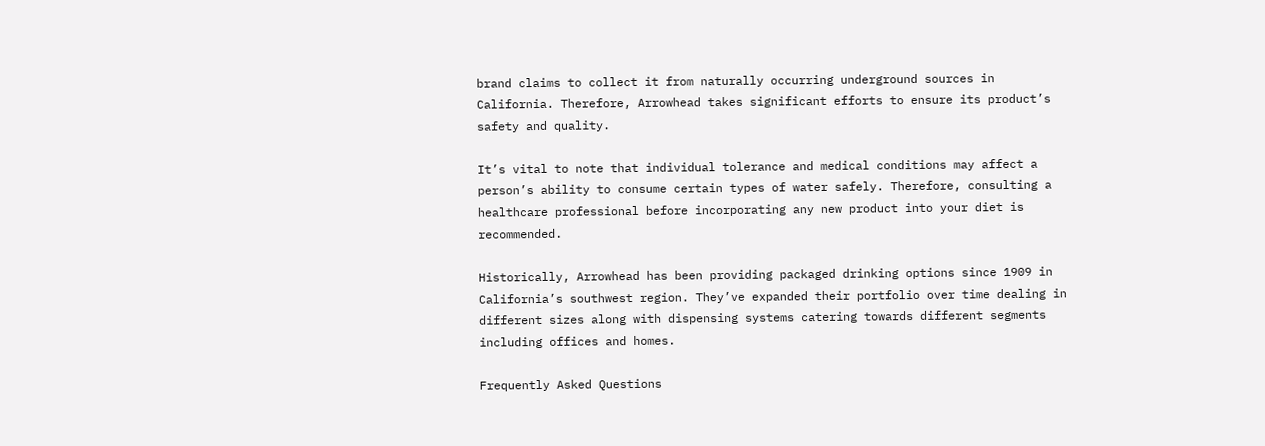brand claims to collect it from naturally occurring underground sources in California. Therefore, Arrowhead takes significant efforts to ensure its product’s safety and quality.

It’s vital to note that individual tolerance and medical conditions may affect a person’s ability to consume certain types of water safely. Therefore, consulting a healthcare professional before incorporating any new product into your diet is recommended.

Historically, Arrowhead has been providing packaged drinking options since 1909 in California’s southwest region. They’ve expanded their portfolio over time dealing in different sizes along with dispensing systems catering towards different segments including offices and homes.

Frequently Asked Questions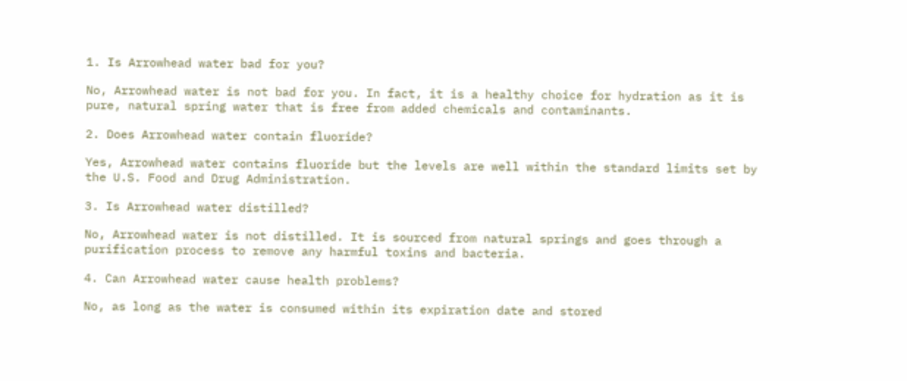1. Is Arrowhead water bad for you?

No, Arrowhead water is not bad for you. In fact, it is a healthy choice for hydration as it is pure, natural spring water that is free from added chemicals and contaminants.

2. Does Arrowhead water contain fluoride?

Yes, Arrowhead water contains fluoride but the levels are well within the standard limits set by the U.S. Food and Drug Administration.

3. Is Arrowhead water distilled?

No, Arrowhead water is not distilled. It is sourced from natural springs and goes through a purification process to remove any harmful toxins and bacteria.

4. Can Arrowhead water cause health problems?

No, as long as the water is consumed within its expiration date and stored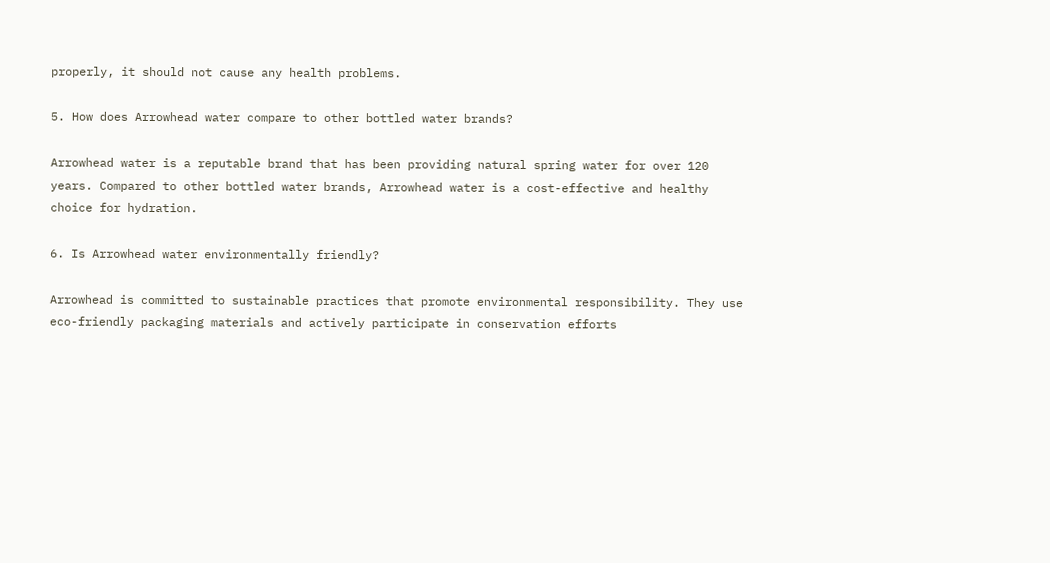properly, it should not cause any health problems.

5. How does Arrowhead water compare to other bottled water brands?

Arrowhead water is a reputable brand that has been providing natural spring water for over 120 years. Compared to other bottled water brands, Arrowhead water is a cost-effective and healthy choice for hydration.

6. Is Arrowhead water environmentally friendly?

Arrowhead is committed to sustainable practices that promote environmental responsibility. They use eco-friendly packaging materials and actively participate in conservation efforts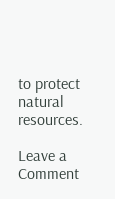to protect natural resources.

Leave a Comment